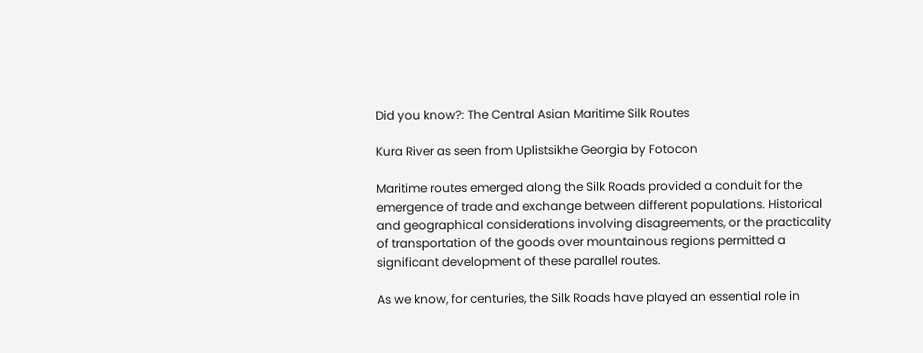Did you know?: The Central Asian Maritime Silk Routes

Kura River as seen from Uplistsikhe Georgia by Fotocon

Maritime routes emerged along the Silk Roads provided a conduit for the emergence of trade and exchange between different populations. Historical and geographical considerations involving disagreements, or the practicality of transportation of the goods over mountainous regions permitted a significant development of these parallel routes.

As we know, for centuries, the Silk Roads have played an essential role in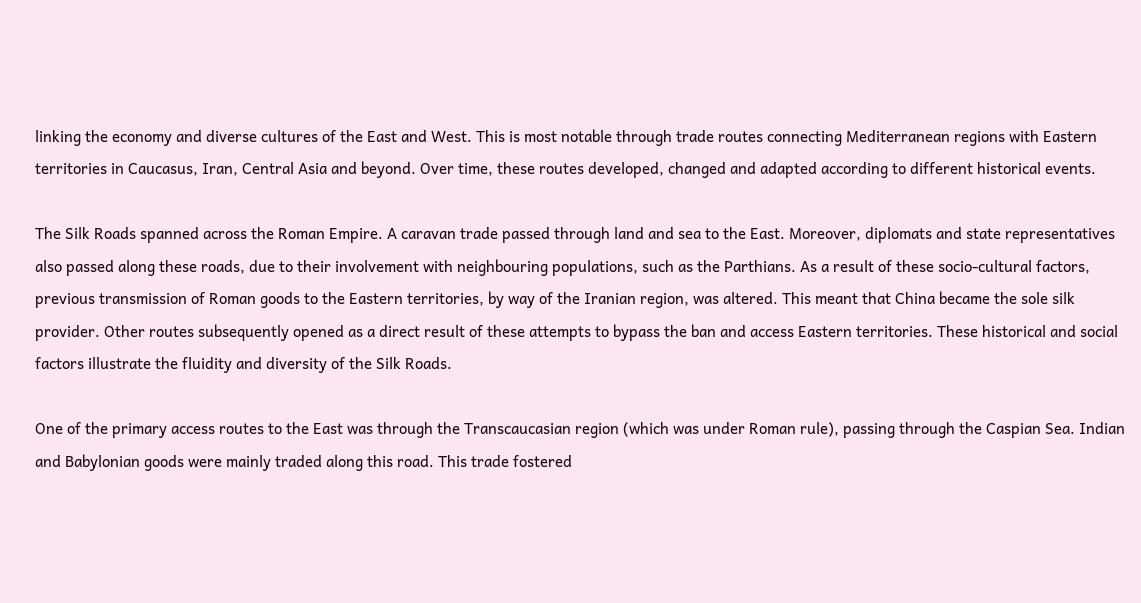linking the economy and diverse cultures of the East and West. This is most notable through trade routes connecting Mediterranean regions with Eastern territories in Caucasus, Iran, Central Asia and beyond. Over time, these routes developed, changed and adapted according to different historical events.

The Silk Roads spanned across the Roman Empire. A caravan trade passed through land and sea to the East. Moreover, diplomats and state representatives also passed along these roads, due to their involvement with neighbouring populations, such as the Parthians. As a result of these socio-cultural factors, previous transmission of Roman goods to the Eastern territories, by way of the Iranian region, was altered. This meant that China became the sole silk provider. Other routes subsequently opened as a direct result of these attempts to bypass the ban and access Eastern territories. These historical and social factors illustrate the fluidity and diversity of the Silk Roads.

One of the primary access routes to the East was through the Transcaucasian region (which was under Roman rule), passing through the Caspian Sea. Indian and Babylonian goods were mainly traded along this road. This trade fostered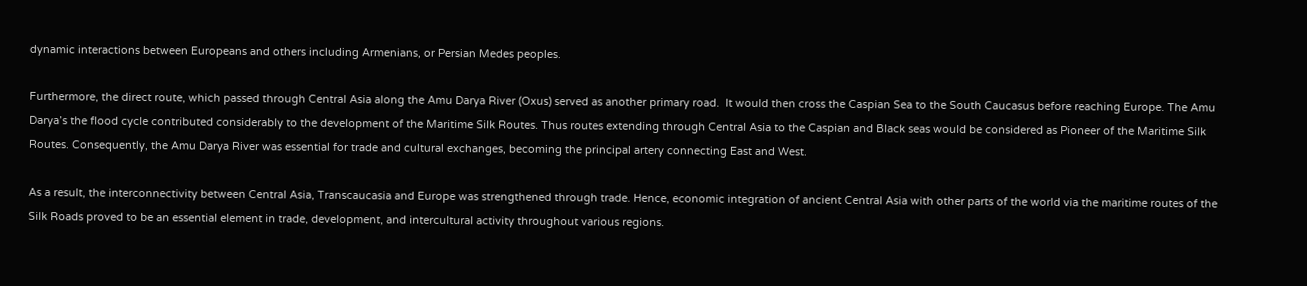dynamic interactions between Europeans and others including Armenians, or Persian Medes peoples.

Furthermore, the direct route, which passed through Central Asia along the Amu Darya River (Oxus) served as another primary road.  It would then cross the Caspian Sea to the South Caucasus before reaching Europe. The Amu Darya’s the flood cycle contributed considerably to the development of the Maritime Silk Routes. Thus routes extending through Central Asia to the Caspian and Black seas would be considered as Pioneer of the Maritime Silk Routes. Consequently, the Amu Darya River was essential for trade and cultural exchanges, becoming the principal artery connecting East and West.

As a result, the interconnectivity between Central Asia, Transcaucasia and Europe was strengthened through trade. Hence, economic integration of ancient Central Asia with other parts of the world via the maritime routes of the Silk Roads proved to be an essential element in trade, development, and intercultural activity throughout various regions.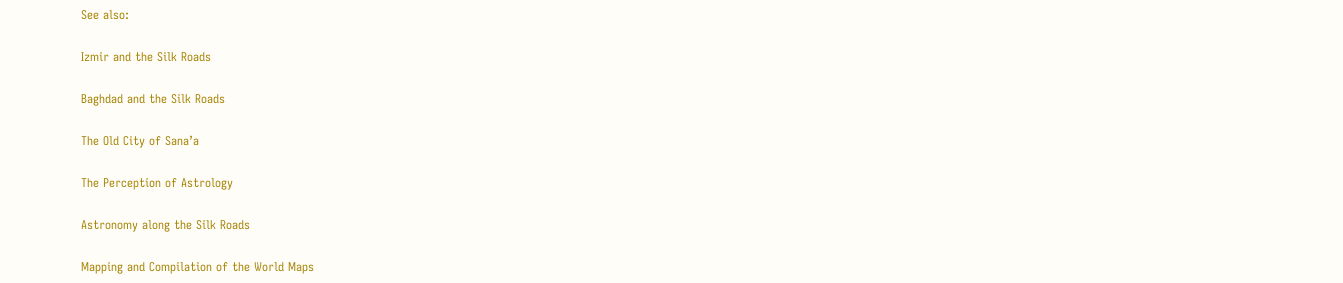See also:

Izmir and the Silk Roads

Baghdad and the Silk Roads

The Old City of Sana’a

The Perception of Astrology

Astronomy along the Silk Roads

Mapping and Compilation of the World Maps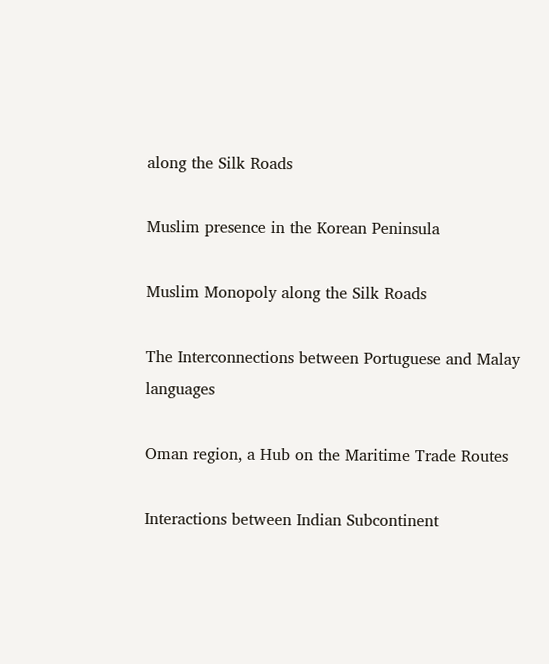along the Silk Roads

Muslim presence in the Korean Peninsula

Muslim Monopoly along the Silk Roads

The Interconnections between Portuguese and Malay languages

Oman region, a Hub on the Maritime Trade Routes

Interactions between Indian Subcontinent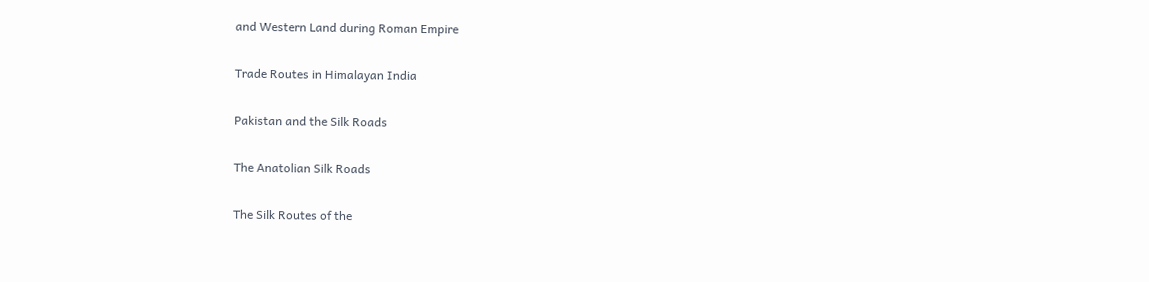and Western Land during Roman Empire

Trade Routes in Himalayan India

Pakistan and the Silk Roads

The Anatolian Silk Roads

The Silk Routes of the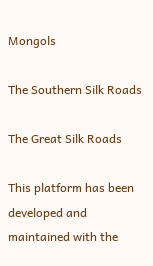Mongols

The Southern Silk Roads

The Great Silk Roads

This platform has been developed and maintained with the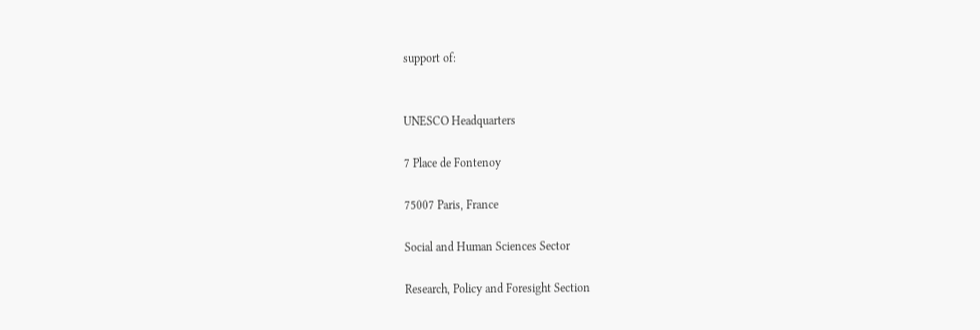support of:


UNESCO Headquarters

7 Place de Fontenoy

75007 Paris, France

Social and Human Sciences Sector

Research, Policy and Foresight Section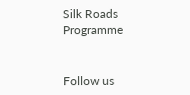Silk Roads Programme


Follow us